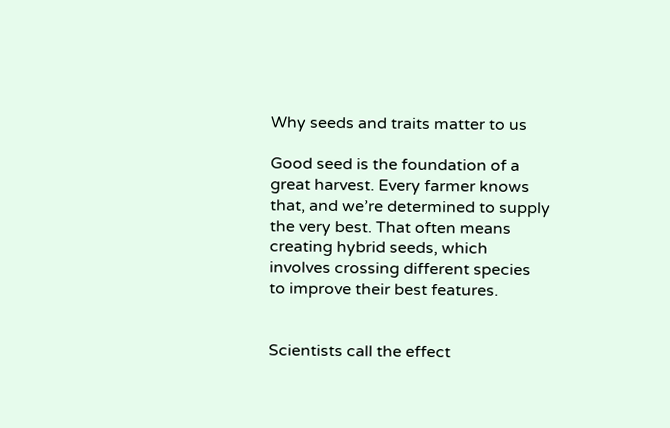Why seeds and traits matter to us

Good seed is the foundation of a great harvest. Every farmer knows that, and we’re determined to supply the very best. That often means creating hybrid seeds, which involves crossing different species to improve their best features.


Scientists call the effect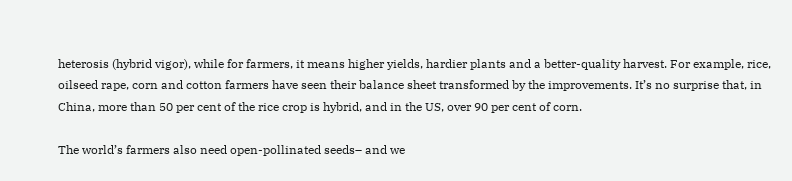heterosis (hybrid vigor), while for farmers, it means higher yields, hardier plants and a better-quality harvest. For example, rice, oilseed rape, corn and cotton farmers have seen their balance sheet transformed by the improvements. It’s no surprise that, in China, more than 50 per cent of the rice crop is hybrid, and in the US, over 90 per cent of corn.

The world’s farmers also need open-pollinated seeds– and we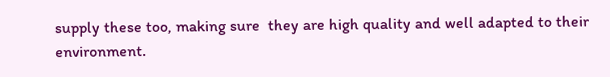supply these too, making sure  they are high quality and well adapted to their environment.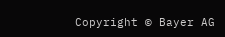Copyright © Bayer AG